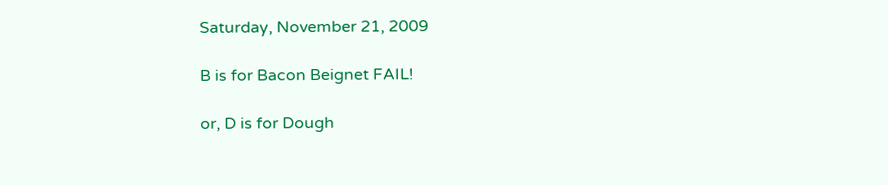Saturday, November 21, 2009

B is for Bacon Beignet FAIL!

or, D is for Dough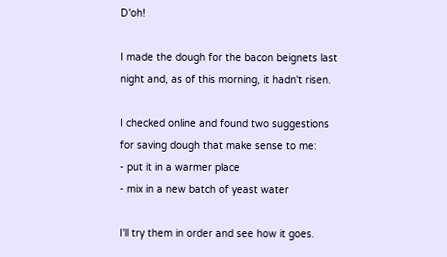D'oh!

I made the dough for the bacon beignets last night and, as of this morning, it hadn't risen.

I checked online and found two suggestions for saving dough that make sense to me:
- put it in a warmer place
- mix in a new batch of yeast water

I'll try them in order and see how it goes.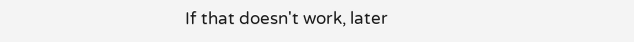If that doesn't work, later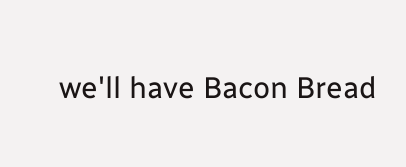we'll have Bacon Bread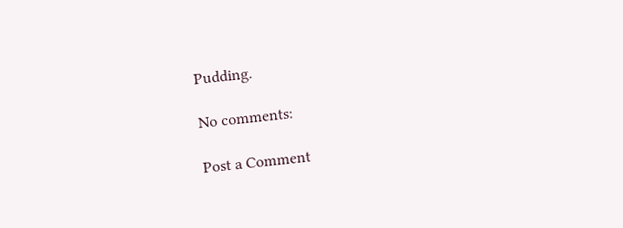Pudding.

No comments:

Post a Comment